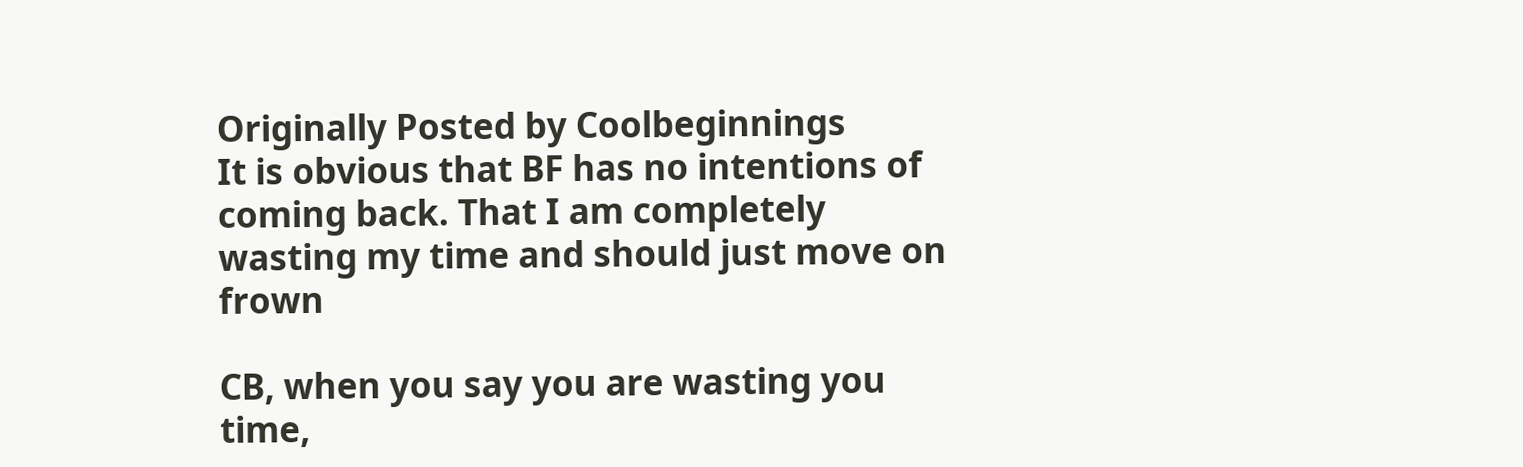Originally Posted by Coolbeginnings
It is obvious that BF has no intentions of coming back. That I am completely wasting my time and should just move on frown

CB, when you say you are wasting you time,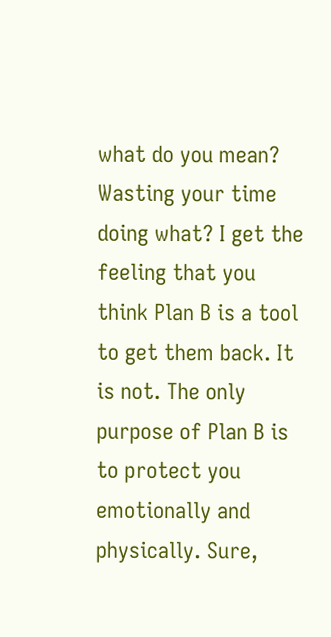what do you mean? Wasting your time doing what? I get the feeling that you think Plan B is a tool to get them back. It is not. The only purpose of Plan B is to protect you emotionally and physically. Sure,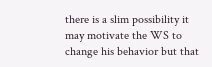there is a slim possibility it may motivate the WS to change his behavior but that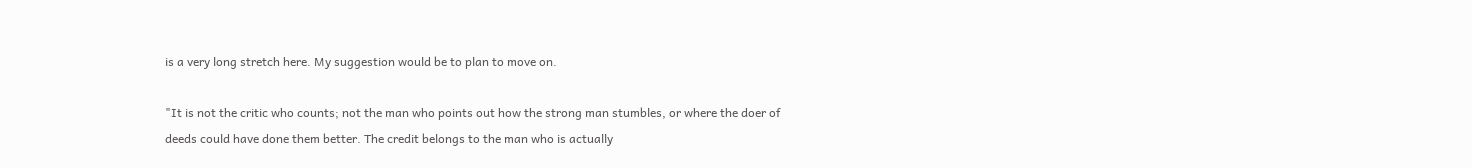is a very long stretch here. My suggestion would be to plan to move on.

"It is not the critic who counts; not the man who points out how the strong man stumbles, or where the doer of deeds could have done them better. The credit belongs to the man who is actually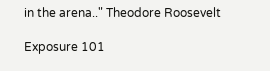in the arena.." Theodore Roosevelt

Exposure 101